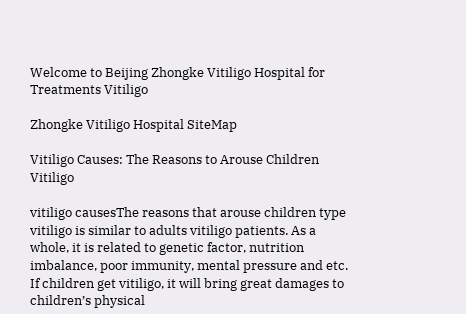Welcome to Beijing Zhongke Vitiligo Hospital for Treatments Vitiligo

Zhongke Vitiligo Hospital SiteMap

Vitiligo Causes: The Reasons to Arouse Children Vitiligo

vitiligo causesThe reasons that arouse children type vitiligo is similar to adults vitiligo patients. As a whole, it is related to genetic factor, nutrition imbalance, poor immunity, mental pressure and etc. If children get vitiligo, it will bring great damages to children’s physical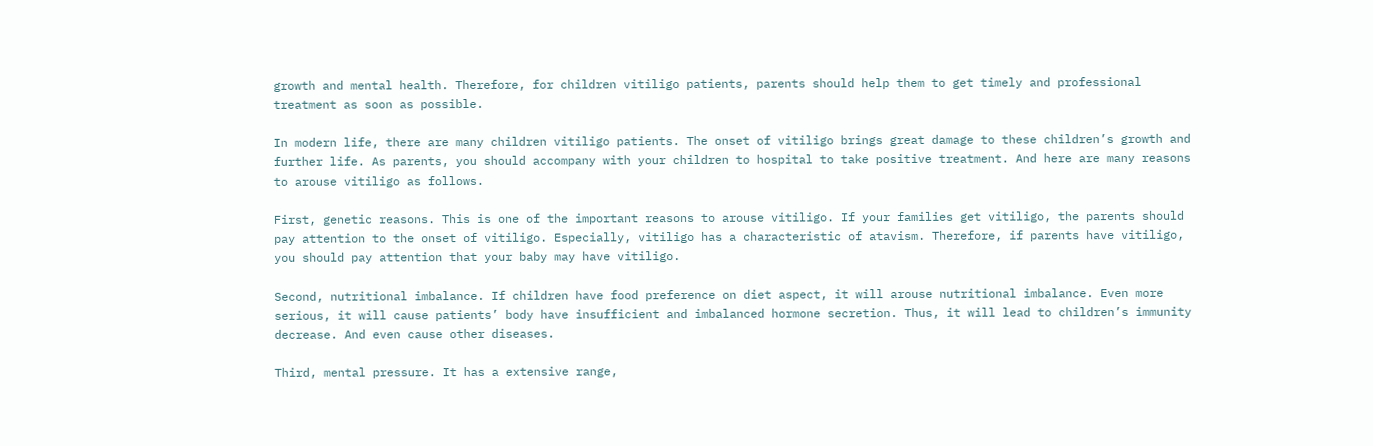growth and mental health. Therefore, for children vitiligo patients, parents should help them to get timely and professional treatment as soon as possible.

In modern life, there are many children vitiligo patients. The onset of vitiligo brings great damage to these children’s growth and further life. As parents, you should accompany with your children to hospital to take positive treatment. And here are many reasons to arouse vitiligo as follows.

First, genetic reasons. This is one of the important reasons to arouse vitiligo. If your families get vitiligo, the parents should pay attention to the onset of vitiligo. Especially, vitiligo has a characteristic of atavism. Therefore, if parents have vitiligo, you should pay attention that your baby may have vitiligo.

Second, nutritional imbalance. If children have food preference on diet aspect, it will arouse nutritional imbalance. Even more serious, it will cause patients’ body have insufficient and imbalanced hormone secretion. Thus, it will lead to children’s immunity decrease. And even cause other diseases.

Third, mental pressure. It has a extensive range,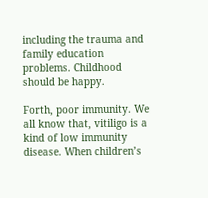including the trauma and family education problems. Childhood should be happy.

Forth, poor immunity. We all know that, vitiligo is a kind of low immunity disease. When children’s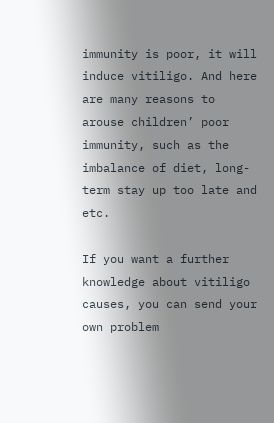immunity is poor, it will induce vitiligo. And here are many reasons to arouse children’ poor immunity, such as the imbalance of diet, long-term stay up too late and etc.

If you want a further knowledge about vitiligo causes, you can send your own problem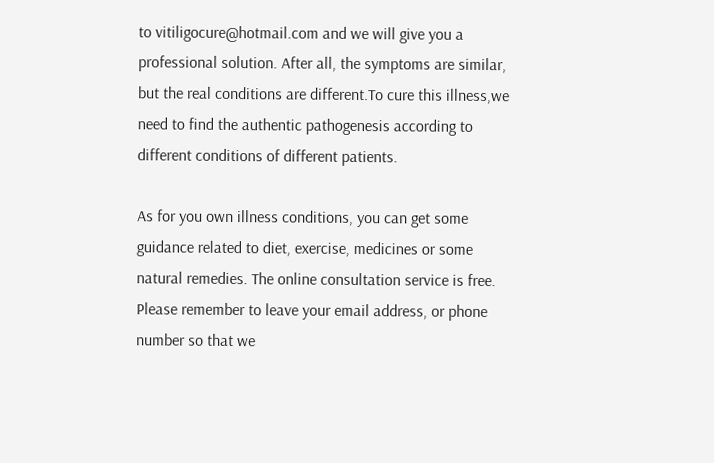to vitiligocure@hotmail.com and we will give you a professional solution. After all, the symptoms are similar, but the real conditions are different.To cure this illness,we need to find the authentic pathogenesis according to different conditions of different patients.

As for you own illness conditions, you can get some guidance related to diet, exercise, medicines or some natural remedies. The online consultation service is free. Please remember to leave your email address, or phone number so that we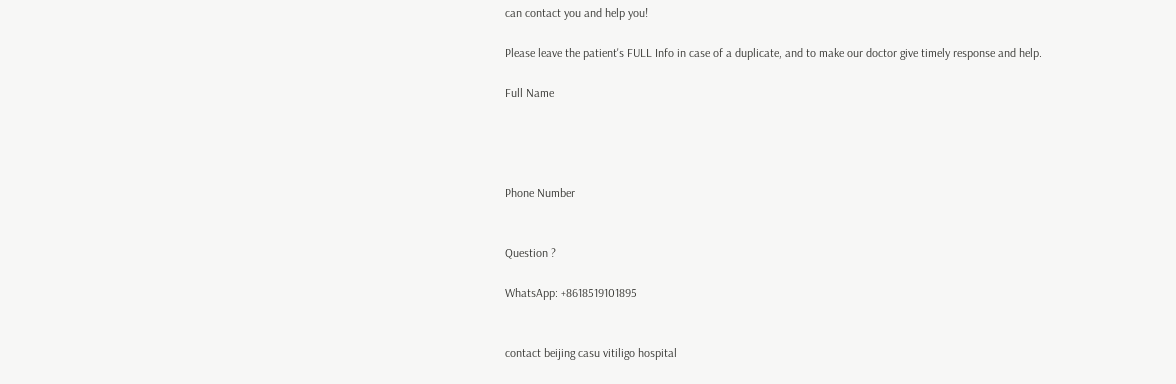can contact you and help you!

Please leave the patient's FULL Info in case of a duplicate, and to make our doctor give timely response and help.

Full Name




Phone Number


Question ?

WhatsApp: +8618519101895


contact beijing casu vitiligo hospital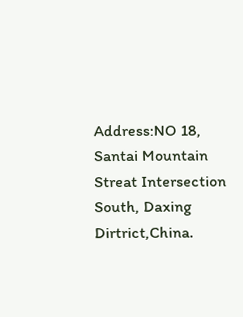Address:NO 18, Santai Mountain Streat Intersection South, Daxing Dirtrict,China.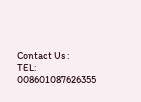Contact Us :
TEL: 008601087626355